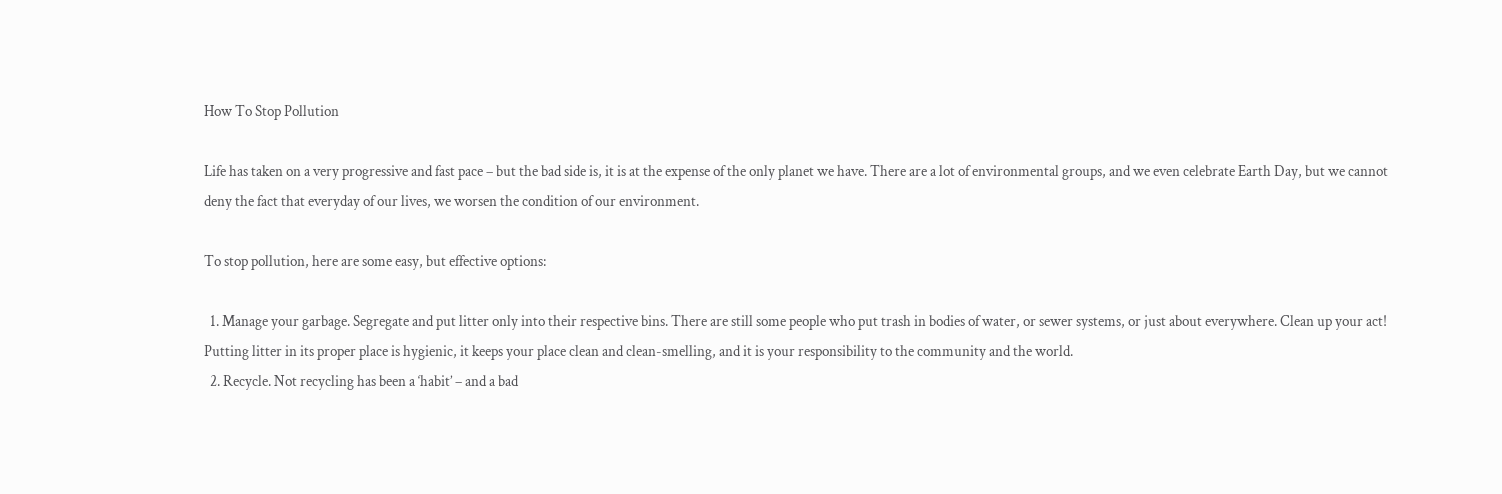How To Stop Pollution

Life has taken on a very progressive and fast pace – but the bad side is, it is at the expense of the only planet we have. There are a lot of environmental groups, and we even celebrate Earth Day, but we cannot deny the fact that everyday of our lives, we worsen the condition of our environment.

To stop pollution, here are some easy, but effective options:

  1. Manage your garbage. Segregate and put litter only into their respective bins. There are still some people who put trash in bodies of water, or sewer systems, or just about everywhere. Clean up your act! Putting litter in its proper place is hygienic, it keeps your place clean and clean-smelling, and it is your responsibility to the community and the world.
  2. Recycle. Not recycling has been a ‘habit’ – and a bad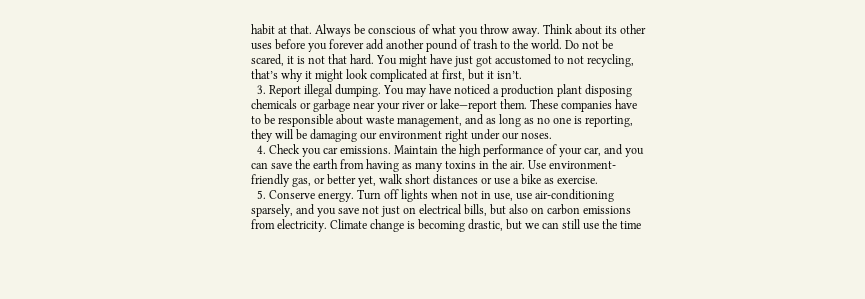habit at that. Always be conscious of what you throw away. Think about its other uses before you forever add another pound of trash to the world. Do not be scared, it is not that hard. You might have just got accustomed to not recycling, that’s why it might look complicated at first, but it isn’t.
  3. Report illegal dumping. You may have noticed a production plant disposing chemicals or garbage near your river or lake—report them. These companies have to be responsible about waste management, and as long as no one is reporting, they will be damaging our environment right under our noses.
  4. Check you car emissions. Maintain the high performance of your car, and you can save the earth from having as many toxins in the air. Use environment-friendly gas, or better yet, walk short distances or use a bike as exercise.
  5. Conserve energy. Turn off lights when not in use, use air-conditioning sparsely, and you save not just on electrical bills, but also on carbon emissions from electricity. Climate change is becoming drastic, but we can still use the time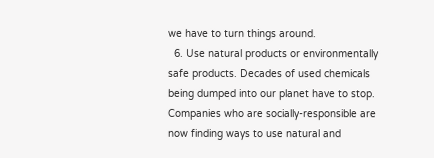we have to turn things around.
  6. Use natural products or environmentally safe products. Decades of used chemicals being dumped into our planet have to stop. Companies who are socially-responsible are now finding ways to use natural and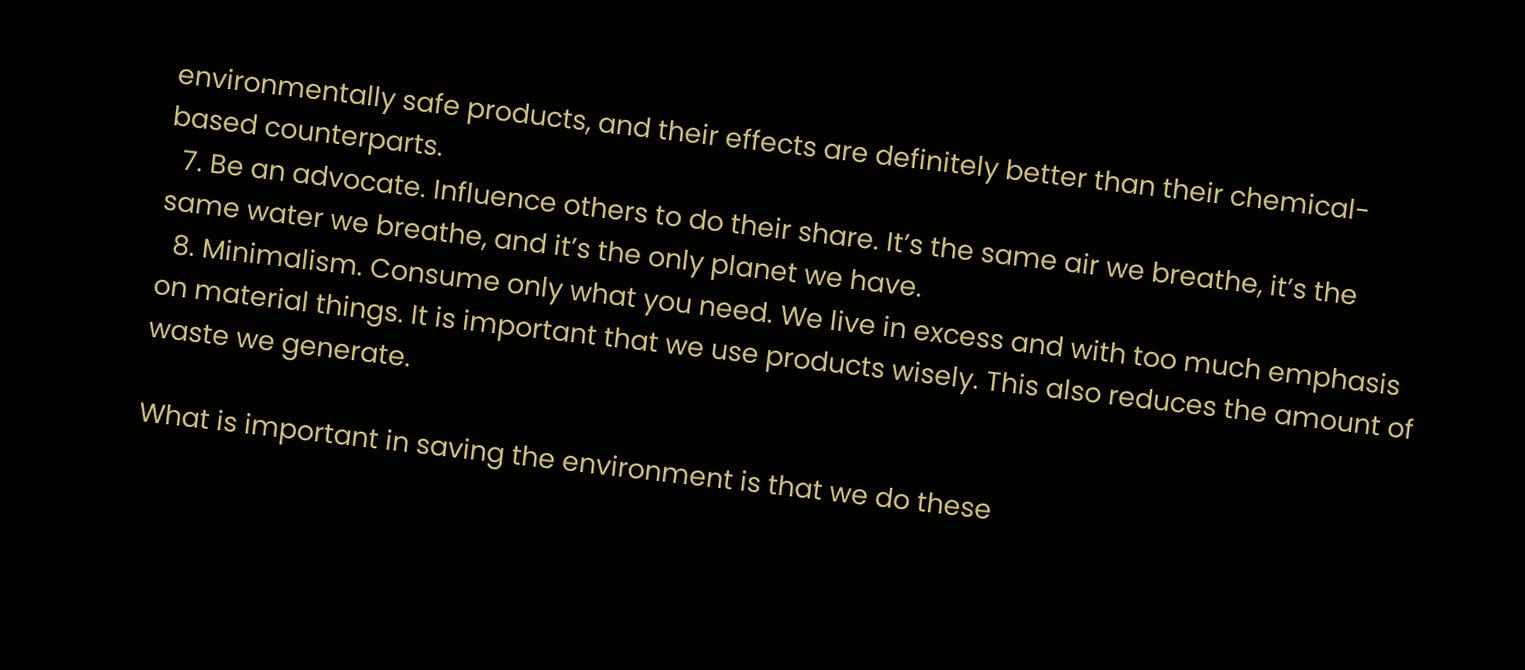environmentally safe products, and their effects are definitely better than their chemical-based counterparts.
  7. Be an advocate. Influence others to do their share. It’s the same air we breathe, it’s the same water we breathe, and it’s the only planet we have.
  8. Minimalism. Consume only what you need. We live in excess and with too much emphasis on material things. It is important that we use products wisely. This also reduces the amount of waste we generate.

What is important in saving the environment is that we do these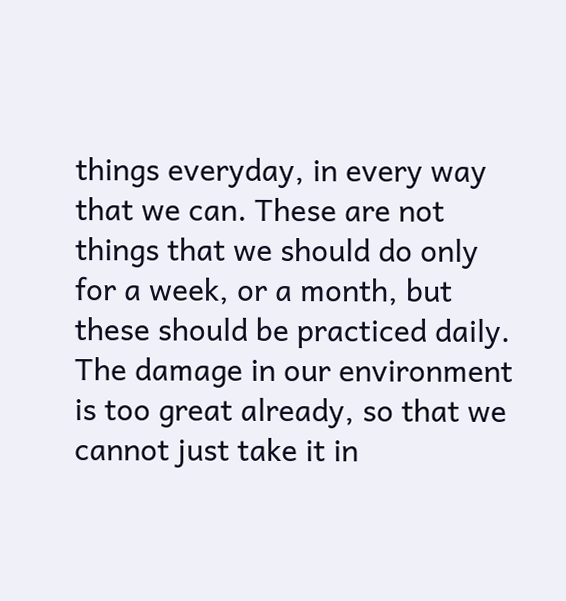things everyday, in every way that we can. These are not things that we should do only for a week, or a month, but these should be practiced daily. The damage in our environment is too great already, so that we cannot just take it in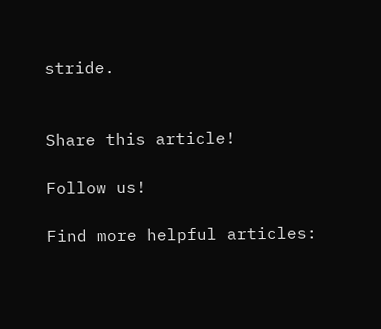stride.


Share this article!

Follow us!

Find more helpful articles: